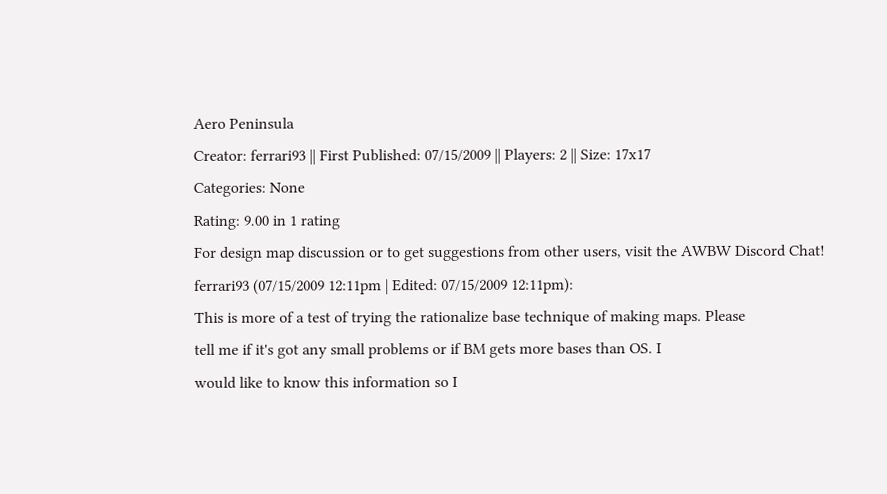Aero Peninsula
Creator: ferrari93 || First Published: 07/15/2009 || Players: 2 || Size: 17x17
Categories: None
Rating: 9.00 in 1 rating
For design map discussion or to get suggestions from other users, visit the AWBW Discord Chat!
ferrari93 (07/15/2009 12:11pm | Edited: 07/15/2009 12:11pm):
This is more of a test of trying the rationalize base technique of making maps. Please
tell me if it's got any small problems or if BM gets more bases than OS. I
would like to know this information so I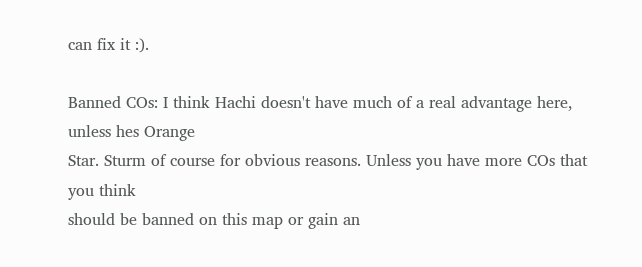can fix it :).

Banned COs: I think Hachi doesn't have much of a real advantage here, unless hes Orange
Star. Sturm of course for obvious reasons. Unless you have more COs that you think
should be banned on this map or gain an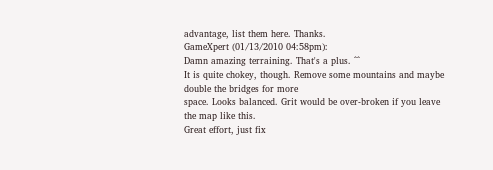advantage, list them here. Thanks.
GameXpert (01/13/2010 04:58pm):
Damn amazing terraining. That's a plus. ^^
It is quite chokey, though. Remove some mountains and maybe double the bridges for more
space. Looks balanced. Grit would be over-broken if you leave the map like this.
Great effort, just fix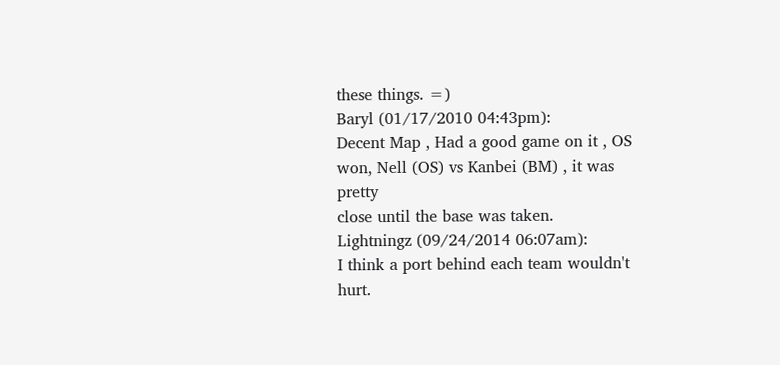these things. =)
Baryl (01/17/2010 04:43pm):
Decent Map , Had a good game on it , OS won, Nell (OS) vs Kanbei (BM) , it was pretty
close until the base was taken.
Lightningz (09/24/2014 06:07am):
I think a port behind each team wouldn't hurt.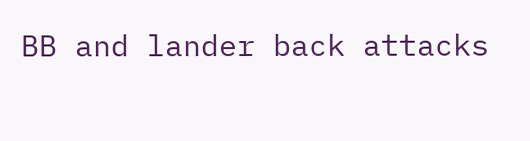BB and lander back attacks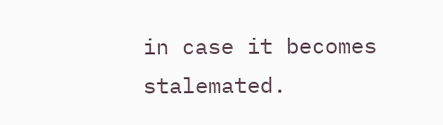in case it becomes stalemated.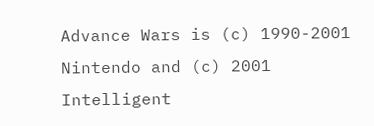Advance Wars is (c) 1990-2001 Nintendo and (c) 2001 Intelligent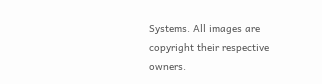Systems. All images are copyright their respective owners.